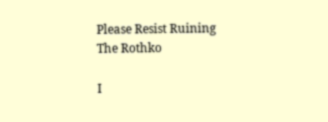Please Resist Ruining The Rothko

I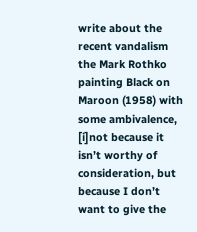write about the recent vandalism the Mark Rothko painting Black on Maroon (1958) with some ambivalence, [i]not because it isn’t worthy of consideration, but because I don’t want to give the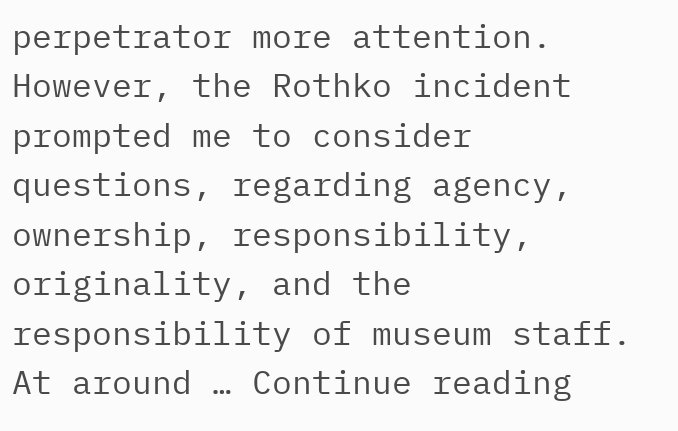perpetrator more attention.  However, the Rothko incident prompted me to consider questions, regarding agency, ownership, responsibility, originality, and the responsibility of museum staff. At around … Continue reading